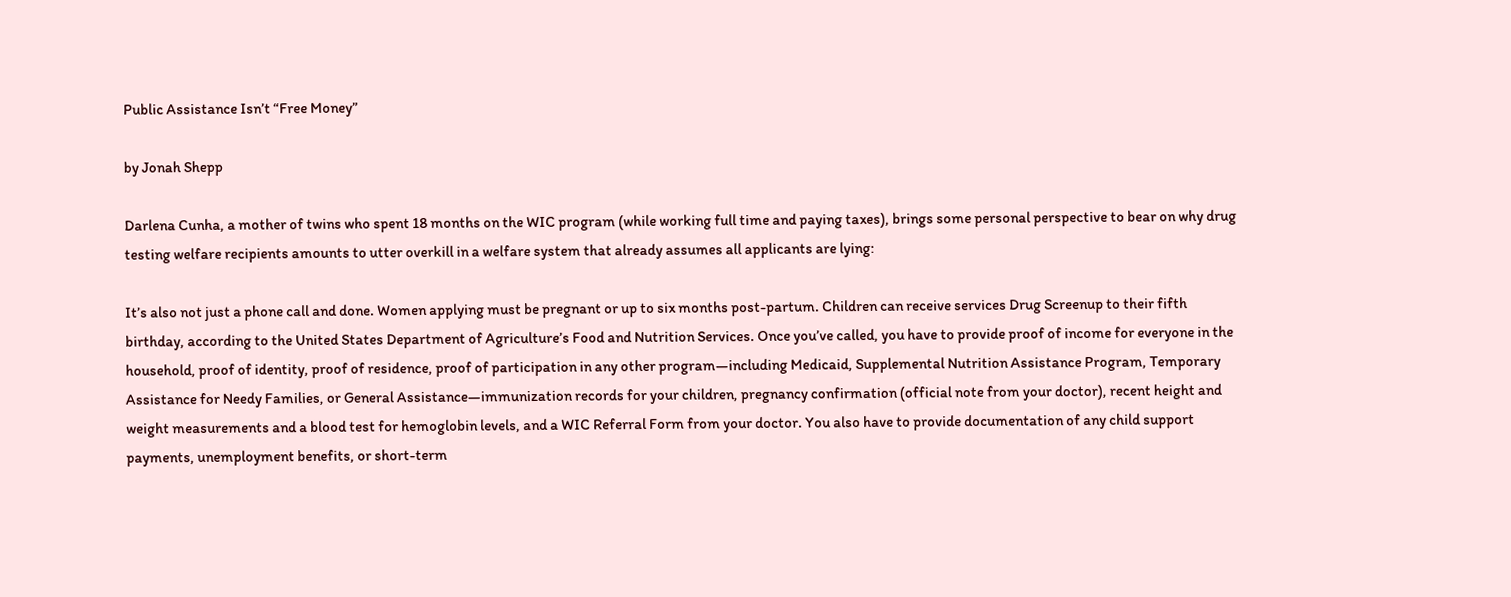Public Assistance Isn’t “Free Money”

by Jonah Shepp

Darlena Cunha, a mother of twins who spent 18 months on the WIC program (while working full time and paying taxes), brings some personal perspective to bear on why drug testing welfare recipients amounts to utter overkill in a welfare system that already assumes all applicants are lying:

It’s also not just a phone call and done. Women applying must be pregnant or up to six months post-partum. Children can receive services Drug Screenup to their fifth birthday, according to the United States Department of Agriculture’s Food and Nutrition Services. Once you’ve called, you have to provide proof of income for everyone in the household, proof of identity, proof of residence, proof of participation in any other program—including Medicaid, Supplemental Nutrition Assistance Program, Temporary Assistance for Needy Families, or General Assistance—immunization records for your children, pregnancy confirmation (official note from your doctor), recent height and weight measurements and a blood test for hemoglobin levels, and a WIC Referral Form from your doctor. You also have to provide documentation of any child support payments, unemployment benefits, or short-term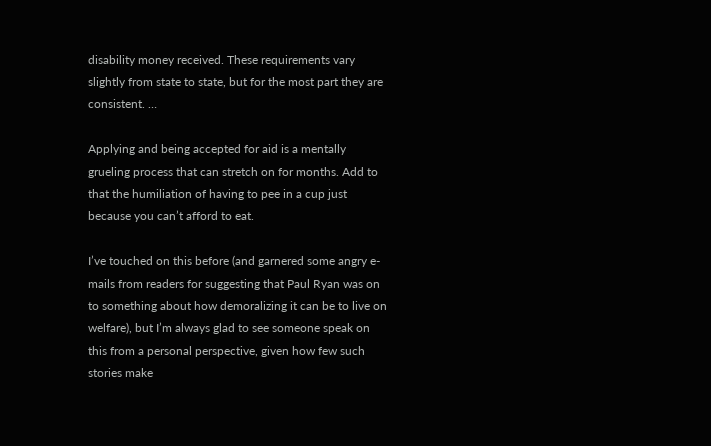disability money received. These requirements vary slightly from state to state, but for the most part they are consistent. …

Applying and being accepted for aid is a mentally grueling process that can stretch on for months. Add to that the humiliation of having to pee in a cup just because you can’t afford to eat.

I’ve touched on this before (and garnered some angry e-mails from readers for suggesting that Paul Ryan was on to something about how demoralizing it can be to live on welfare), but I’m always glad to see someone speak on this from a personal perspective, given how few such stories make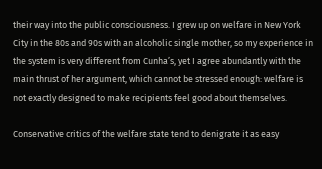their way into the public consciousness. I grew up on welfare in New York City in the 80s and 90s with an alcoholic single mother, so my experience in the system is very different from Cunha’s, yet I agree abundantly with the main thrust of her argument, which cannot be stressed enough: welfare is not exactly designed to make recipients feel good about themselves.

Conservative critics of the welfare state tend to denigrate it as easy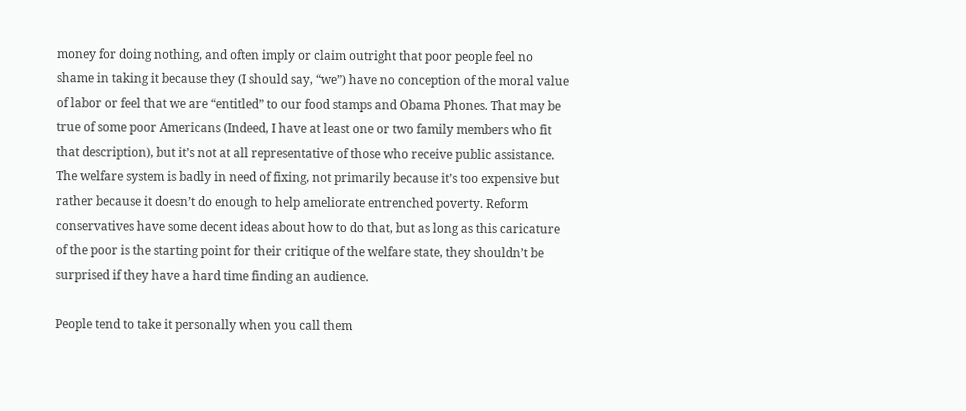money for doing nothing, and often imply or claim outright that poor people feel no shame in taking it because they (I should say, “we”) have no conception of the moral value of labor or feel that we are “entitled” to our food stamps and Obama Phones. That may be true of some poor Americans (Indeed, I have at least one or two family members who fit that description), but it’s not at all representative of those who receive public assistance. The welfare system is badly in need of fixing, not primarily because it’s too expensive but rather because it doesn’t do enough to help ameliorate entrenched poverty. Reform conservatives have some decent ideas about how to do that, but as long as this caricature of the poor is the starting point for their critique of the welfare state, they shouldn’t be surprised if they have a hard time finding an audience.

People tend to take it personally when you call them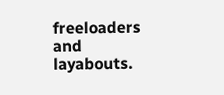freeloaders and layabouts.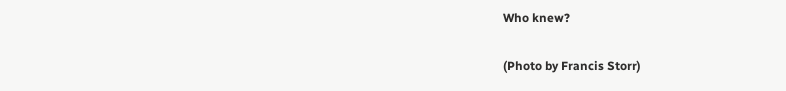Who knew?

(Photo by Francis Storr)